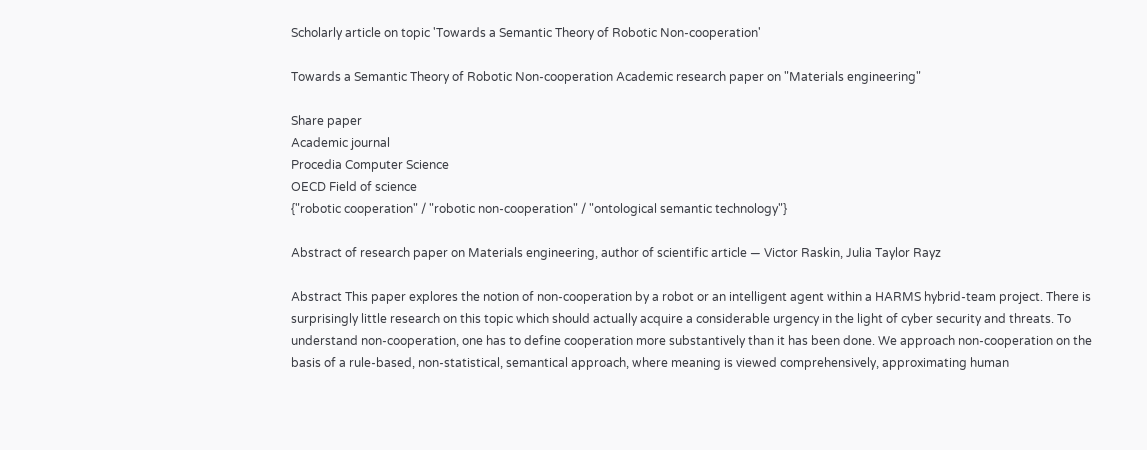Scholarly article on topic 'Towards a Semantic Theory of Robotic Non-cooperation'

Towards a Semantic Theory of Robotic Non-cooperation Academic research paper on "Materials engineering"

Share paper
Academic journal
Procedia Computer Science
OECD Field of science
{"robotic cooperation" / "robotic non-cooperation" / "ontological semantic technology"}

Abstract of research paper on Materials engineering, author of scientific article — Victor Raskin, Julia Taylor Rayz

Abstract This paper explores the notion of non-cooperation by a robot or an intelligent agent within a HARMS hybrid-team project. There is surprisingly little research on this topic which should actually acquire a considerable urgency in the light of cyber security and threats. To understand non-cooperation, one has to define cooperation more substantively than it has been done. We approach non-cooperation on the basis of a rule-based, non-statistical, semantical approach, where meaning is viewed comprehensively, approximating human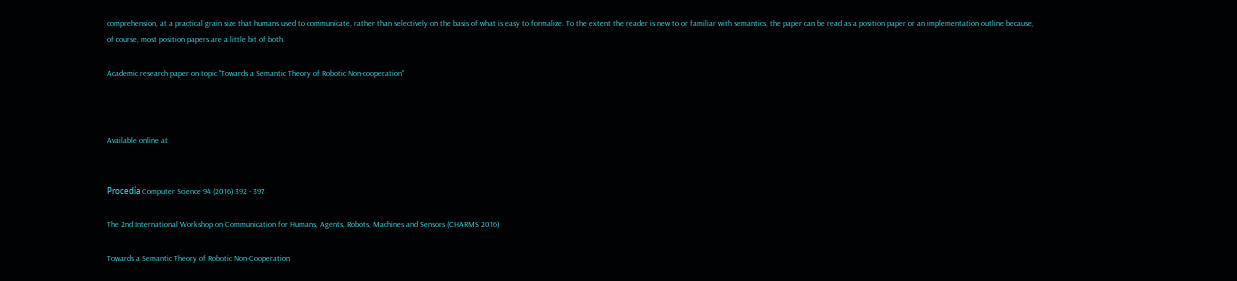comprehension, at a practical grain size that humans used to communicate, rather than selectively on the basis of what is easy to formalize. To the extent the reader is new to or familiar with semantics, the paper can be read as a position paper or an implementation outline because, of course, most position papers are a little bit of both.

Academic research paper on topic "Towards a Semantic Theory of Robotic Non-cooperation"



Available online at


Procedía Computer Science 94 (2016) 392 - 397

The 2nd International Workshop on Communication for Humans, Agents, Robots, Machines and Sensors (CHARMS 2016)

Towards a Semantic Theory of Robotic Non-Cooperation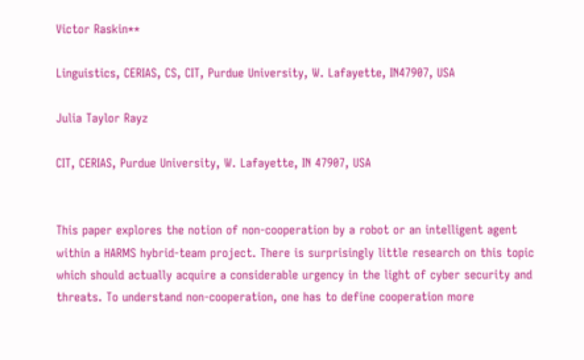Victor Raskin**

Linguistics, CERIAS, CS, CIT, Purdue University, W. Lafayette, IN47907, USA

Julia Taylor Rayz

CIT, CERIAS, Purdue University, W. Lafayette, IN 47907, USA


This paper explores the notion of non-cooperation by a robot or an intelligent agent within a HARMS hybrid-team project. There is surprisingly little research on this topic which should actually acquire a considerable urgency in the light of cyber security and threats. To understand non-cooperation, one has to define cooperation more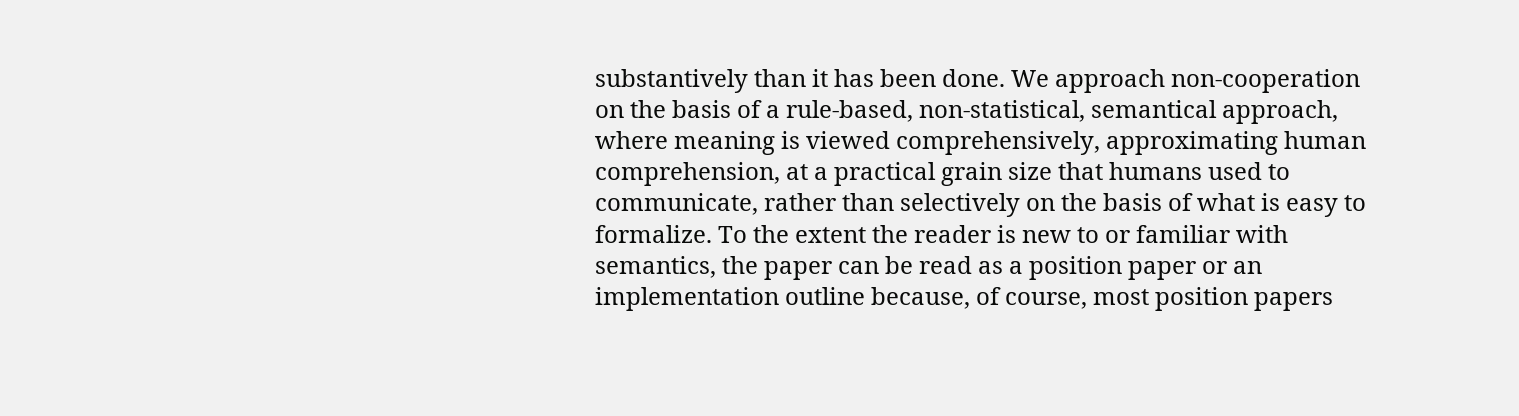substantively than it has been done. We approach non-cooperation on the basis of a rule-based, non-statistical, semantical approach, where meaning is viewed comprehensively, approximating human comprehension, at a practical grain size that humans used to communicate, rather than selectively on the basis of what is easy to formalize. To the extent the reader is new to or familiar with semantics, the paper can be read as a position paper or an implementation outline because, of course, most position papers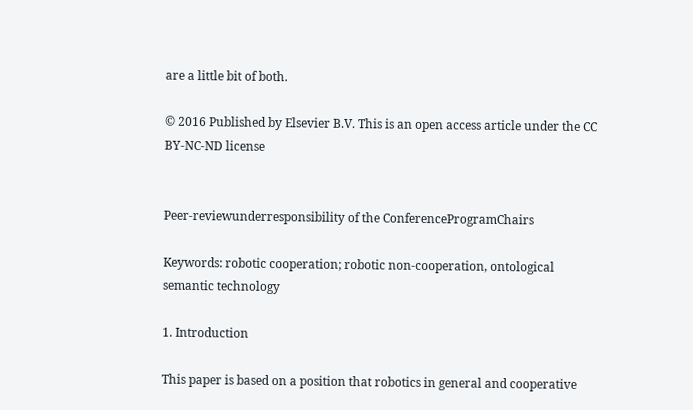are a little bit of both.

© 2016 Published by Elsevier B.V. This is an open access article under the CC BY-NC-ND license


Peer-reviewunderresponsibility of the ConferenceProgramChairs

Keywords: robotic cooperation; robotic non-cooperation, ontological semantic technology

1. Introduction

This paper is based on a position that robotics in general and cooperative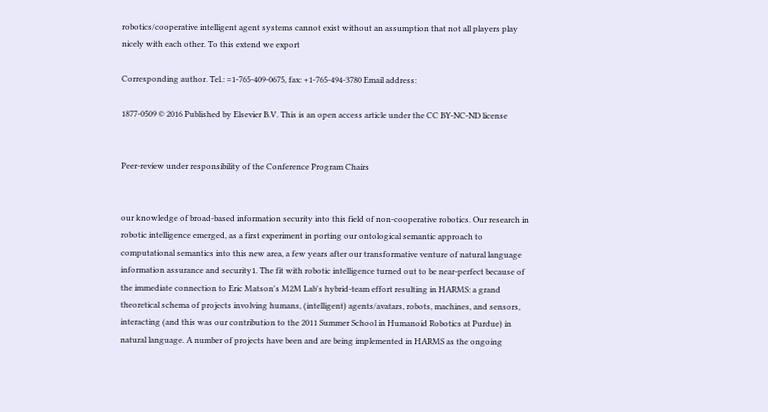robotics/cooperative intelligent agent systems cannot exist without an assumption that not all players play nicely with each other. To this extend we export

Corresponding author. Tel.: =1-765-409-0675, fax: +1-765-494-3780 Email address:

1877-0509 © 2016 Published by Elsevier B.V. This is an open access article under the CC BY-NC-ND license


Peer-review under responsibility of the Conference Program Chairs


our knowledge of broad-based information security into this field of non-cooperative robotics. Our research in robotic intelligence emerged, as a first experiment in porting our ontological semantic approach to computational semantics into this new area, a few years after our transformative venture of natural language information assurance and security1. The fit with robotic intelligence turned out to be near-perfect because of the immediate connection to Eric Matson's M2M Lab's hybrid-team effort resulting in HARMS: a grand theoretical schema of projects involving humans, (intelligent) agents/avatars, robots, machines, and sensors, interacting (and this was our contribution to the 2011 Summer School in Humanoid Robotics at Purdue) in natural language. A number of projects have been and are being implemented in HARMS as the ongoing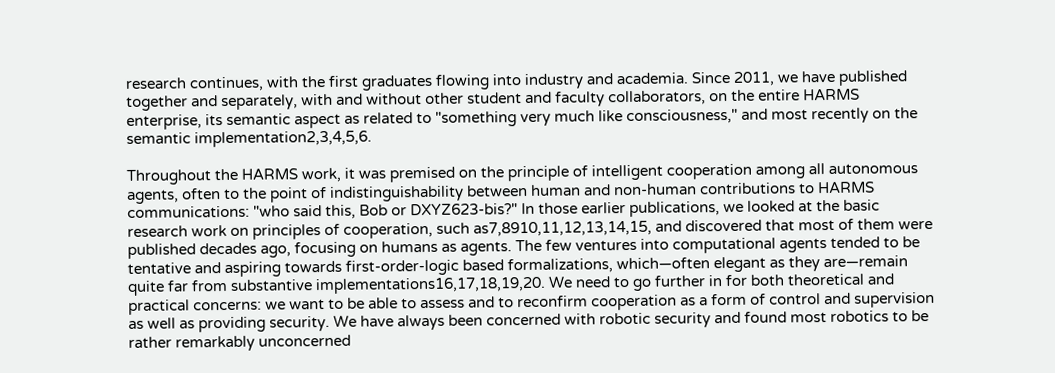research continues, with the first graduates flowing into industry and academia. Since 2011, we have published together and separately, with and without other student and faculty collaborators, on the entire HARMS enterprise, its semantic aspect as related to "something very much like consciousness," and most recently on the semantic implementation2,3,4,5,6.

Throughout the HARMS work, it was premised on the principle of intelligent cooperation among all autonomous agents, often to the point of indistinguishability between human and non-human contributions to HARMS communications: "who said this, Bob or DXYZ623-bis?" In those earlier publications, we looked at the basic research work on principles of cooperation, such as7,8910,11,12,13,14,15, and discovered that most of them were published decades ago, focusing on humans as agents. The few ventures into computational agents tended to be tentative and aspiring towards first-order-logic based formalizations, which—often elegant as they are—remain quite far from substantive implementations16,17,18,19,20. We need to go further in for both theoretical and practical concerns: we want to be able to assess and to reconfirm cooperation as a form of control and supervision as well as providing security. We have always been concerned with robotic security and found most robotics to be rather remarkably unconcerned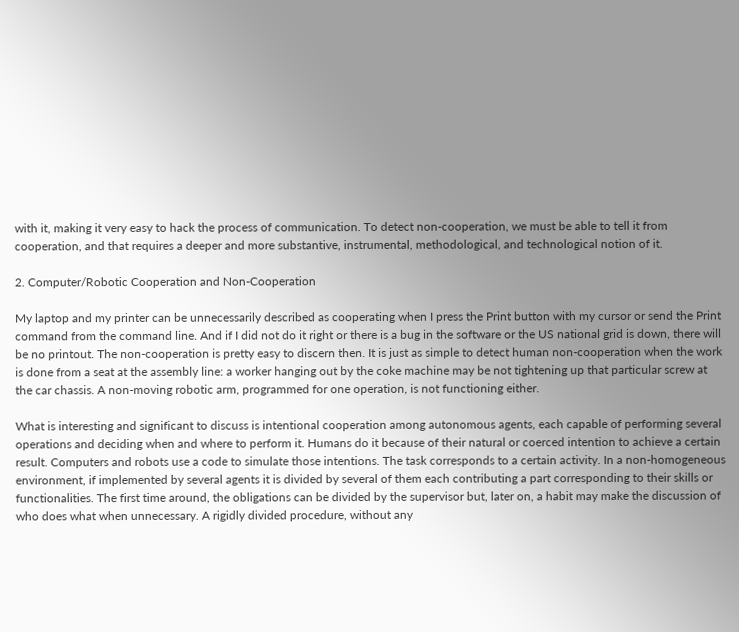with it, making it very easy to hack the process of communication. To detect non-cooperation, we must be able to tell it from cooperation, and that requires a deeper and more substantive, instrumental, methodological, and technological notion of it.

2. Computer/Robotic Cooperation and Non-Cooperation

My laptop and my printer can be unnecessarily described as cooperating when I press the Print button with my cursor or send the Print command from the command line. And if I did not do it right or there is a bug in the software or the US national grid is down, there will be no printout. The non-cooperation is pretty easy to discern then. It is just as simple to detect human non-cooperation when the work is done from a seat at the assembly line: a worker hanging out by the coke machine may be not tightening up that particular screw at the car chassis. A non-moving robotic arm, programmed for one operation, is not functioning either.

What is interesting and significant to discuss is intentional cooperation among autonomous agents, each capable of performing several operations and deciding when and where to perform it. Humans do it because of their natural or coerced intention to achieve a certain result. Computers and robots use a code to simulate those intentions. The task corresponds to a certain activity. In a non-homogeneous environment, if implemented by several agents it is divided by several of them each contributing a part corresponding to their skills or functionalities. The first time around, the obligations can be divided by the supervisor but, later on, a habit may make the discussion of who does what when unnecessary. A rigidly divided procedure, without any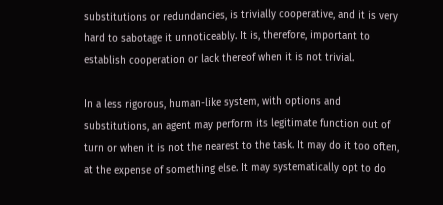substitutions or redundancies, is trivially cooperative, and it is very hard to sabotage it unnoticeably. It is, therefore, important to establish cooperation or lack thereof when it is not trivial.

In a less rigorous, human-like system, with options and substitutions, an agent may perform its legitimate function out of turn or when it is not the nearest to the task. It may do it too often, at the expense of something else. It may systematically opt to do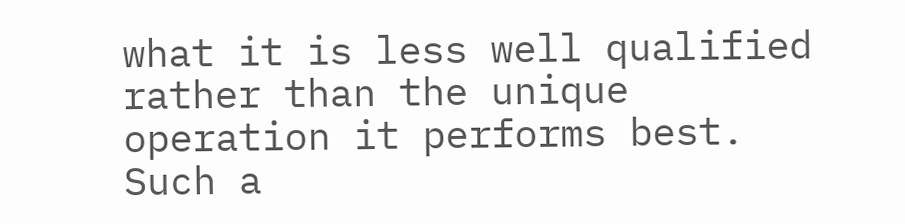what it is less well qualified rather than the unique operation it performs best. Such a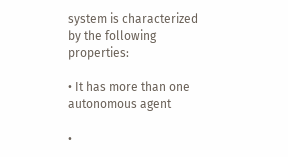system is characterized by the following properties:

• It has more than one autonomous agent

•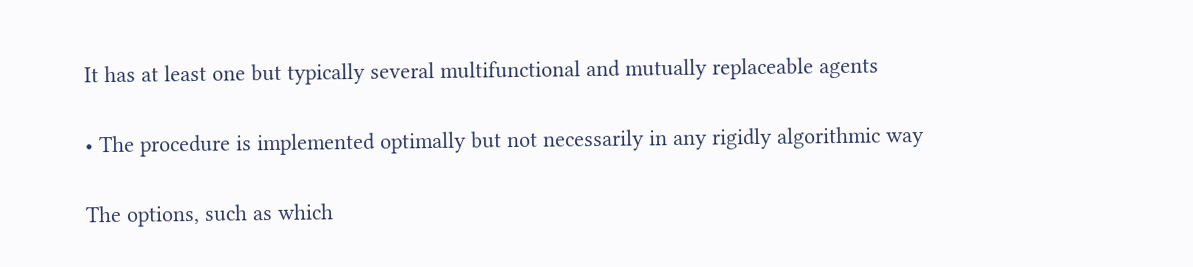It has at least one but typically several multifunctional and mutually replaceable agents

• The procedure is implemented optimally but not necessarily in any rigidly algorithmic way

The options, such as which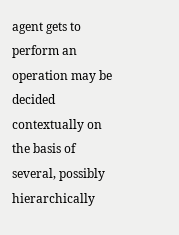agent gets to perform an operation may be decided contextually on the basis of several, possibly hierarchically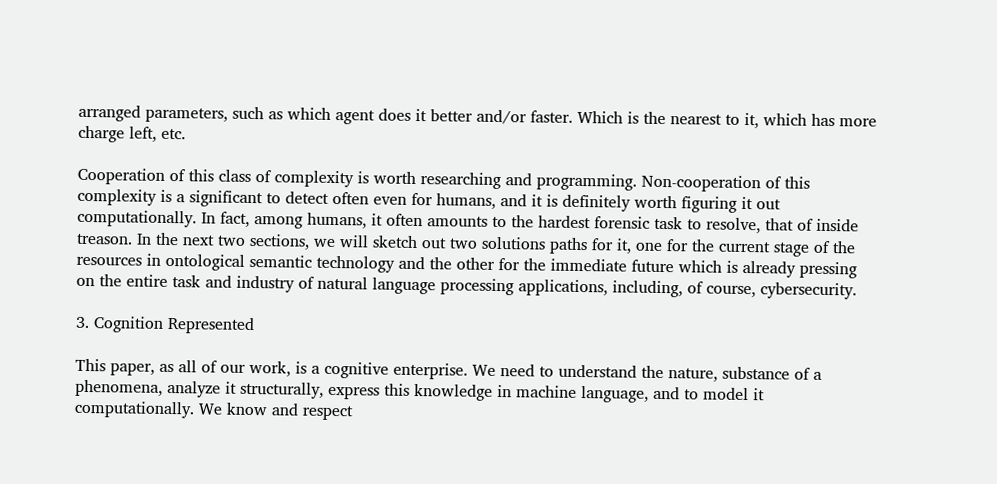arranged parameters, such as which agent does it better and/or faster. Which is the nearest to it, which has more charge left, etc.

Cooperation of this class of complexity is worth researching and programming. Non-cooperation of this complexity is a significant to detect often even for humans, and it is definitely worth figuring it out computationally. In fact, among humans, it often amounts to the hardest forensic task to resolve, that of inside treason. In the next two sections, we will sketch out two solutions paths for it, one for the current stage of the resources in ontological semantic technology and the other for the immediate future which is already pressing on the entire task and industry of natural language processing applications, including, of course, cybersecurity.

3. Cognition Represented

This paper, as all of our work, is a cognitive enterprise. We need to understand the nature, substance of a phenomena, analyze it structurally, express this knowledge in machine language, and to model it computationally. We know and respect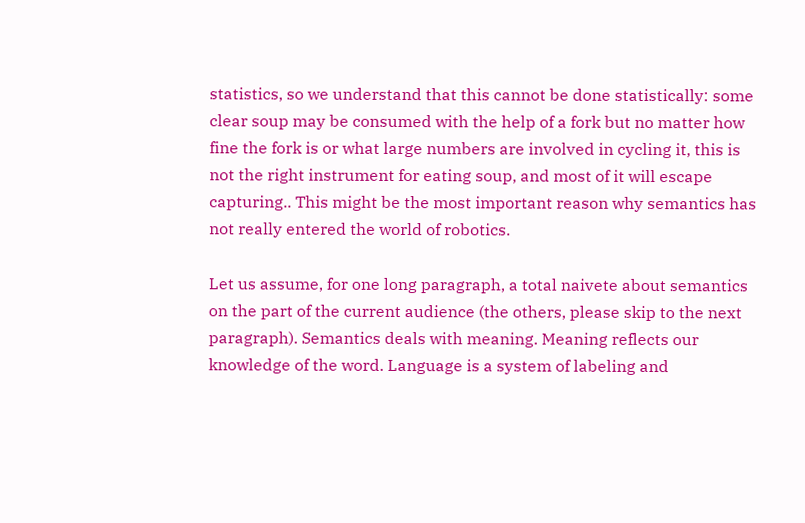statistics, so we understand that this cannot be done statistically: some clear soup may be consumed with the help of a fork but no matter how fine the fork is or what large numbers are involved in cycling it, this is not the right instrument for eating soup, and most of it will escape capturing.. This might be the most important reason why semantics has not really entered the world of robotics.

Let us assume, for one long paragraph, a total naivete about semantics on the part of the current audience (the others, please skip to the next paragraph). Semantics deals with meaning. Meaning reflects our knowledge of the word. Language is a system of labeling and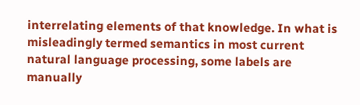interrelating elements of that knowledge. In what is misleadingly termed semantics in most current natural language processing, some labels are manually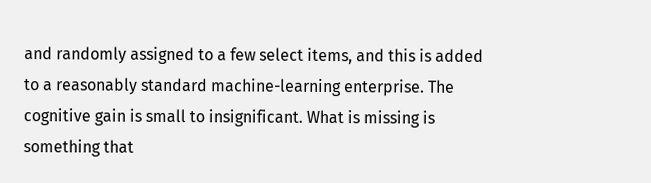and randomly assigned to a few select items, and this is added to a reasonably standard machine-learning enterprise. The cognitive gain is small to insignificant. What is missing is something that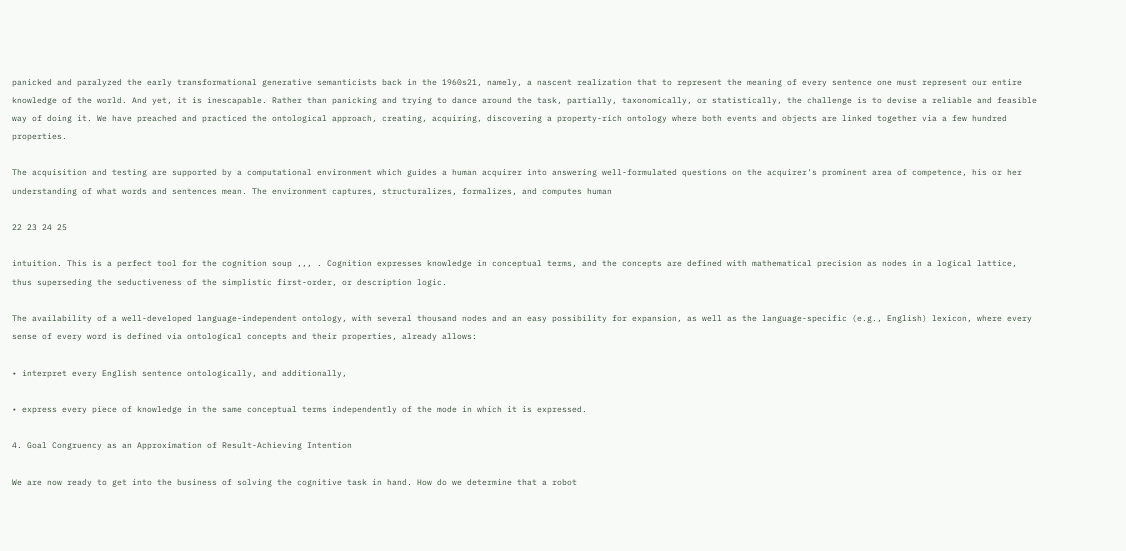panicked and paralyzed the early transformational generative semanticists back in the 1960s21, namely, a nascent realization that to represent the meaning of every sentence one must represent our entire knowledge of the world. And yet, it is inescapable. Rather than panicking and trying to dance around the task, partially, taxonomically, or statistically, the challenge is to devise a reliable and feasible way of doing it. We have preached and practiced the ontological approach, creating, acquiring, discovering a property-rich ontology where both events and objects are linked together via a few hundred properties.

The acquisition and testing are supported by a computational environment which guides a human acquirer into answering well-formulated questions on the acquirer's prominent area of competence, his or her understanding of what words and sentences mean. The environment captures, structuralizes, formalizes, and computes human

22 23 24 25

intuition. This is a perfect tool for the cognition soup ,,, . Cognition expresses knowledge in conceptual terms, and the concepts are defined with mathematical precision as nodes in a logical lattice, thus superseding the seductiveness of the simplistic first-order, or description logic.

The availability of a well-developed language-independent ontology, with several thousand nodes and an easy possibility for expansion, as well as the language-specific (e.g., English) lexicon, where every sense of every word is defined via ontological concepts and their properties, already allows:

• interpret every English sentence ontologically, and additionally,

• express every piece of knowledge in the same conceptual terms independently of the mode in which it is expressed.

4. Goal Congruency as an Approximation of Result-Achieving Intention

We are now ready to get into the business of solving the cognitive task in hand. How do we determine that a robot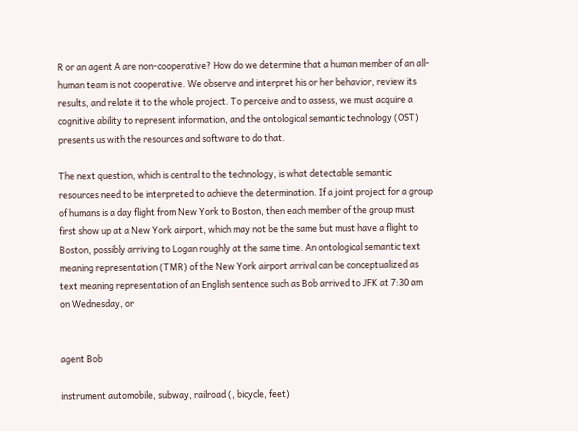R or an agent A are non-cooperative? How do we determine that a human member of an all-human team is not cooperative. We observe and interpret his or her behavior, review its results, and relate it to the whole project. To perceive and to assess, we must acquire a cognitive ability to represent information, and the ontological semantic technology (OST) presents us with the resources and software to do that.

The next question, which is central to the technology, is what detectable semantic resources need to be interpreted to achieve the determination. If a joint project for a group of humans is a day flight from New York to Boston, then each member of the group must first show up at a New York airport, which may not be the same but must have a flight to Boston, possibly arriving to Logan roughly at the same time. An ontological semantic text meaning representation (TMR) of the New York airport arrival can be conceptualized as text meaning representation of an English sentence such as Bob arrived to JFK at 7:30 am on Wednesday, or


agent Bob

instrument automobile, subway, railroad (, bicycle, feet)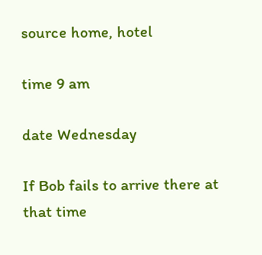source home, hotel

time 9 am

date Wednesday

If Bob fails to arrive there at that time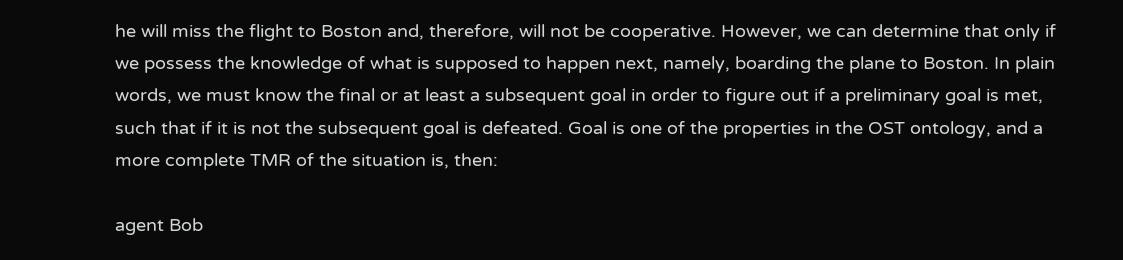he will miss the flight to Boston and, therefore, will not be cooperative. However, we can determine that only if we possess the knowledge of what is supposed to happen next, namely, boarding the plane to Boston. In plain words, we must know the final or at least a subsequent goal in order to figure out if a preliminary goal is met, such that if it is not the subsequent goal is defeated. Goal is one of the properties in the OST ontology, and a more complete TMR of the situation is, then:

agent Bob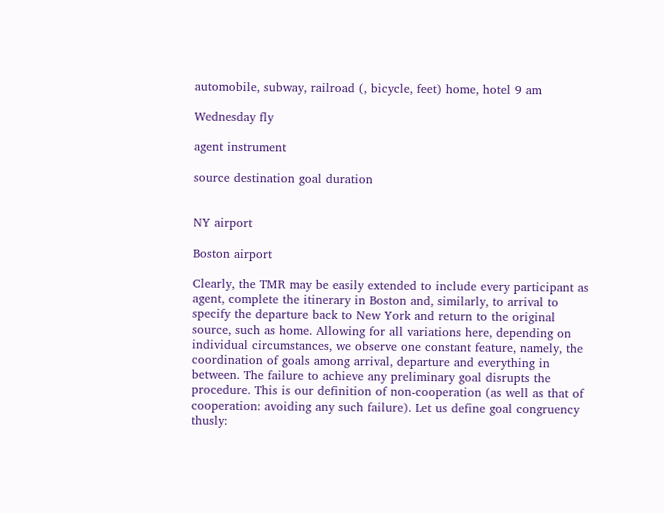automobile, subway, railroad (, bicycle, feet) home, hotel 9 am

Wednesday fly

agent instrument

source destination goal duration


NY airport

Boston airport

Clearly, the TMR may be easily extended to include every participant as agent, complete the itinerary in Boston and, similarly, to arrival to specify the departure back to New York and return to the original source, such as home. Allowing for all variations here, depending on individual circumstances, we observe one constant feature, namely, the coordination of goals among arrival, departure and everything in between. The failure to achieve any preliminary goal disrupts the procedure. This is our definition of non-cooperation (as well as that of cooperation: avoiding any such failure). Let us define goal congruency thusly: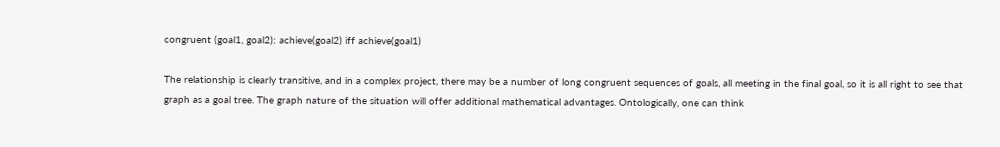congruent (goal1, goal2): achieve(goal2) iff achieve(goal1)

The relationship is clearly transitive, and in a complex project, there may be a number of long congruent sequences of goals, all meeting in the final goal, so it is all right to see that graph as a goal tree. The graph nature of the situation will offer additional mathematical advantages. Ontologically, one can think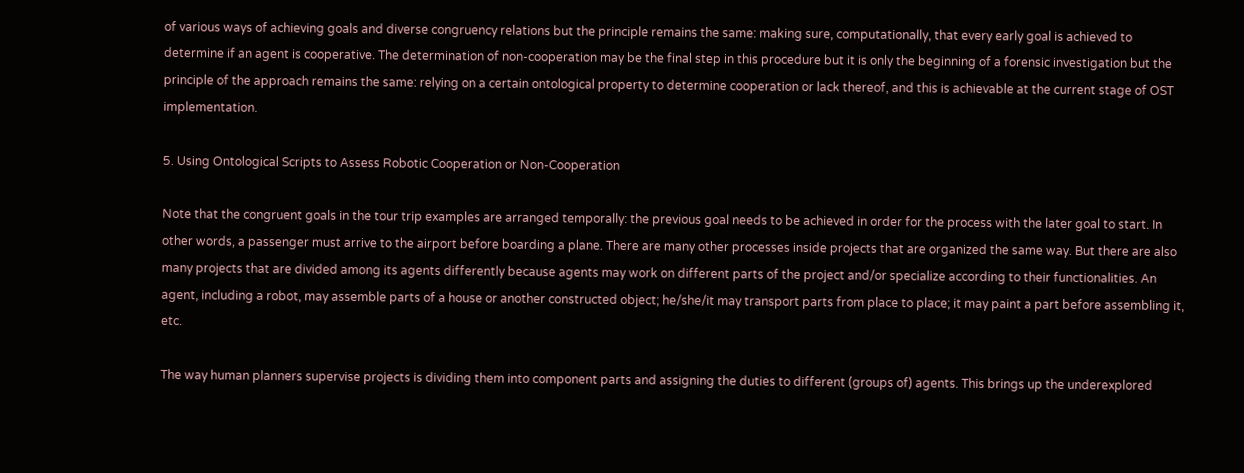of various ways of achieving goals and diverse congruency relations but the principle remains the same: making sure, computationally, that every early goal is achieved to determine if an agent is cooperative. The determination of non-cooperation may be the final step in this procedure but it is only the beginning of a forensic investigation but the principle of the approach remains the same: relying on a certain ontological property to determine cooperation or lack thereof, and this is achievable at the current stage of OST implementation.

5. Using Ontological Scripts to Assess Robotic Cooperation or Non-Cooperation

Note that the congruent goals in the tour trip examples are arranged temporally: the previous goal needs to be achieved in order for the process with the later goal to start. In other words, a passenger must arrive to the airport before boarding a plane. There are many other processes inside projects that are organized the same way. But there are also many projects that are divided among its agents differently because agents may work on different parts of the project and/or specialize according to their functionalities. An agent, including a robot, may assemble parts of a house or another constructed object; he/she/it may transport parts from place to place; it may paint a part before assembling it, etc.

The way human planners supervise projects is dividing them into component parts and assigning the duties to different (groups of) agents. This brings up the underexplored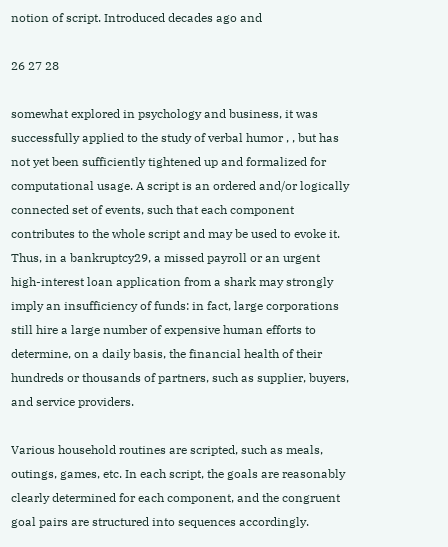notion of script. Introduced decades ago and

26 27 28

somewhat explored in psychology and business, it was successfully applied to the study of verbal humor , , but has not yet been sufficiently tightened up and formalized for computational usage. A script is an ordered and/or logically connected set of events, such that each component contributes to the whole script and may be used to evoke it. Thus, in a bankruptcy29, a missed payroll or an urgent high-interest loan application from a shark may strongly imply an insufficiency of funds: in fact, large corporations still hire a large number of expensive human efforts to determine, on a daily basis, the financial health of their hundreds or thousands of partners, such as supplier, buyers, and service providers.

Various household routines are scripted, such as meals, outings, games, etc. In each script, the goals are reasonably clearly determined for each component, and the congruent goal pairs are structured into sequences accordingly.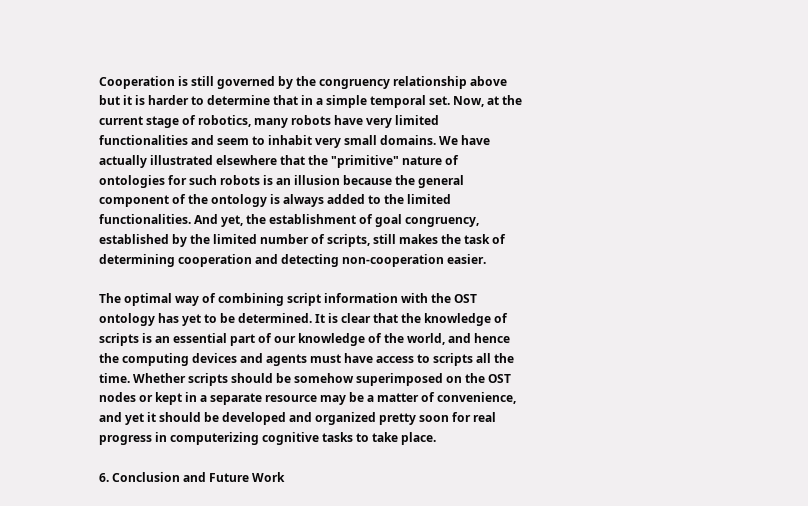Cooperation is still governed by the congruency relationship above but it is harder to determine that in a simple temporal set. Now, at the current stage of robotics, many robots have very limited functionalities and seem to inhabit very small domains. We have actually illustrated elsewhere that the "primitive" nature of ontologies for such robots is an illusion because the general component of the ontology is always added to the limited functionalities. And yet, the establishment of goal congruency, established by the limited number of scripts, still makes the task of determining cooperation and detecting non-cooperation easier.

The optimal way of combining script information with the OST ontology has yet to be determined. It is clear that the knowledge of scripts is an essential part of our knowledge of the world, and hence the computing devices and agents must have access to scripts all the time. Whether scripts should be somehow superimposed on the OST nodes or kept in a separate resource may be a matter of convenience, and yet it should be developed and organized pretty soon for real progress in computerizing cognitive tasks to take place.

6. Conclusion and Future Work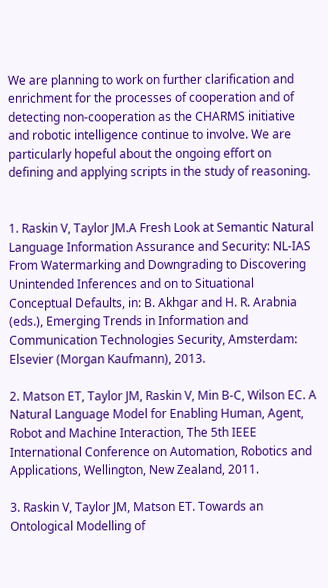We are planning to work on further clarification and enrichment for the processes of cooperation and of detecting non-cooperation as the CHARMS initiative and robotic intelligence continue to involve. We are particularly hopeful about the ongoing effort on defining and applying scripts in the study of reasoning.


1. Raskin V, Taylor JM.A Fresh Look at Semantic Natural Language Information Assurance and Security: NL-IAS From Watermarking and Downgrading to Discovering Unintended Inferences and on to Situational Conceptual Defaults, in: B. Akhgar and H. R. Arabnia (eds.), Emerging Trends in Information and Communication Technologies Security, Amsterdam: Elsevier (Morgan Kaufmann), 2013.

2. Matson ET, Taylor JM, Raskin V, Min B-C, Wilson EC. A Natural Language Model for Enabling Human, Agent, Robot and Machine Interaction, The 5th IEEE International Conference on Automation, Robotics and Applications, Wellington, New Zealand, 2011.

3. Raskin V, Taylor JM, Matson ET. Towards an Ontological Modelling of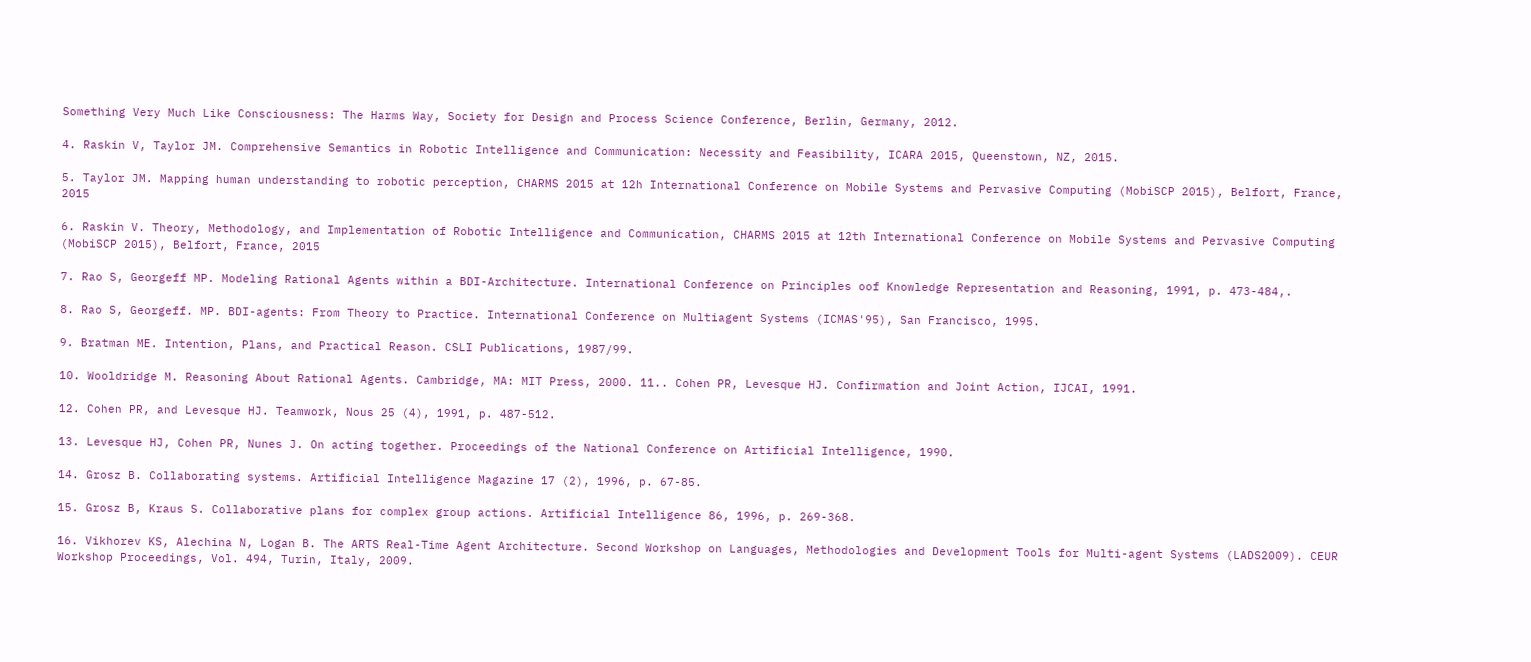Something Very Much Like Consciousness: The Harms Way, Society for Design and Process Science Conference, Berlin, Germany, 2012.

4. Raskin V, Taylor JM. Comprehensive Semantics in Robotic Intelligence and Communication: Necessity and Feasibility, ICARA 2015, Queenstown, NZ, 2015.

5. Taylor JM. Mapping human understanding to robotic perception, CHARMS 2015 at 12h International Conference on Mobile Systems and Pervasive Computing (MobiSCP 2015), Belfort, France, 2015

6. Raskin V. Theory, Methodology, and Implementation of Robotic Intelligence and Communication, CHARMS 2015 at 12th International Conference on Mobile Systems and Pervasive Computing (MobiSCP 2015), Belfort, France, 2015

7. Rao S, Georgeff MP. Modeling Rational Agents within a BDI-Architecture. International Conference on Principles oof Knowledge Representation and Reasoning, 1991, p. 473-484,.

8. Rao S, Georgeff. MP. BDI-agents: From Theory to Practice. International Conference on Multiagent Systems (ICMAS'95), San Francisco, 1995.

9. Bratman ME. Intention, Plans, and Practical Reason. CSLI Publications, 1987/99.

10. Wooldridge M. Reasoning About Rational Agents. Cambridge, MA: MIT Press, 2000. 11.. Cohen PR, Levesque HJ. Confirmation and Joint Action, IJCAI, 1991.

12. Cohen PR, and Levesque HJ. Teamwork, Nous 25 (4), 1991, p. 487-512.

13. Levesque HJ, Cohen PR, Nunes J. On acting together. Proceedings of the National Conference on Artificial Intelligence, 1990.

14. Grosz B. Collaborating systems. Artificial Intelligence Magazine 17 (2), 1996, p. 67-85.

15. Grosz B, Kraus S. Collaborative plans for complex group actions. Artificial Intelligence 86, 1996, p. 269-368.

16. Vikhorev KS, Alechina N, Logan B. The ARTS Real-Time Agent Architecture. Second Workshop on Languages, Methodologies and Development Tools for Multi-agent Systems (LADS2009). CEUR Workshop Proceedings, Vol. 494, Turin, Italy, 2009.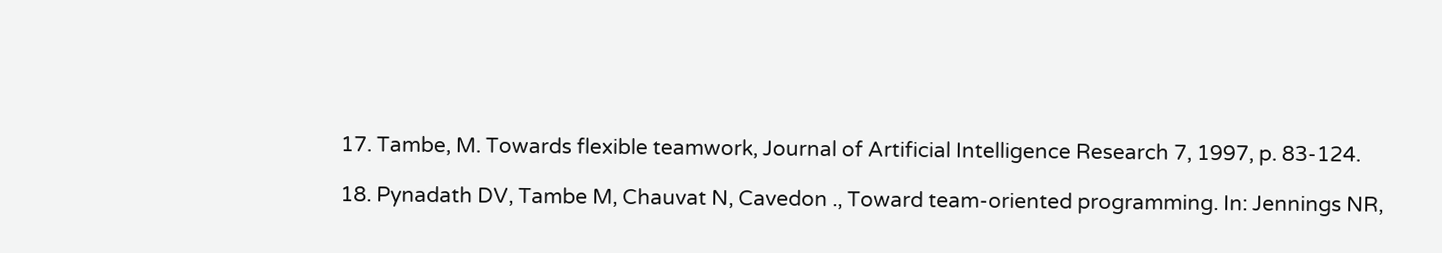17. Tambe, M. Towards flexible teamwork, Journal of Artificial Intelligence Research 7, 1997, p. 83-124.

18. Pynadath DV, Tambe M, Chauvat N, Cavedon ., Toward team-oriented programming. In: Jennings NR,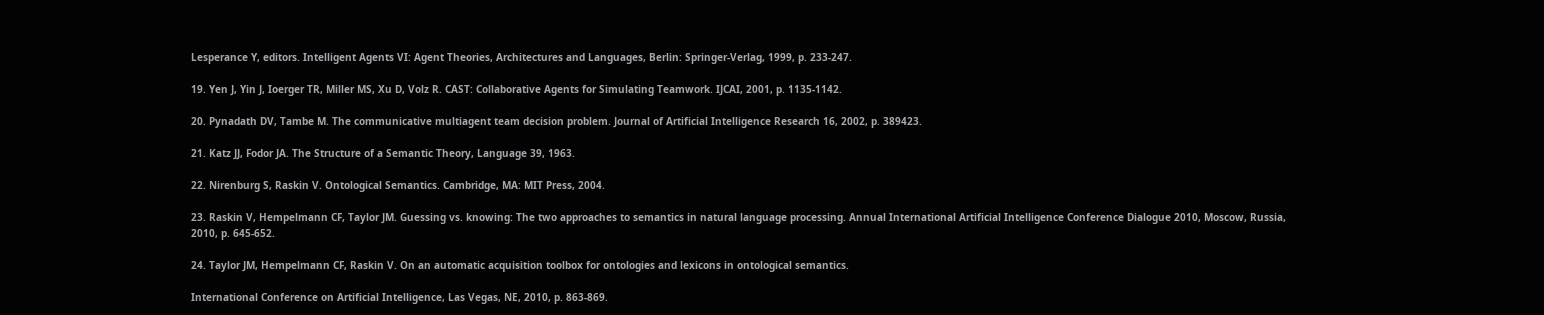Lesperance Y, editors. Intelligent Agents VI: Agent Theories, Architectures and Languages, Berlin: Springer-Verlag, 1999, p. 233-247.

19. Yen J, Yin J, Ioerger TR, Miller MS, Xu D, Volz R. CAST: Collaborative Agents for Simulating Teamwork. IJCAI, 2001, p. 1135-1142.

20. Pynadath DV, Tambe M. The communicative multiagent team decision problem. Journal of Artificial Intelligence Research 16, 2002, p. 389423.

21. Katz JJ, Fodor JA. The Structure of a Semantic Theory, Language 39, 1963.

22. Nirenburg S, Raskin V. Ontological Semantics. Cambridge, MA: MIT Press, 2004.

23. Raskin V, Hempelmann CF, Taylor JM. Guessing vs. knowing: The two approaches to semantics in natural language processing. Annual International Artificial Intelligence Conference Dialogue 2010, Moscow, Russia, 2010, p. 645-652.

24. Taylor JM, Hempelmann CF, Raskin V. On an automatic acquisition toolbox for ontologies and lexicons in ontological semantics.

International Conference on Artificial Intelligence, Las Vegas, NE, 2010, p. 863-869.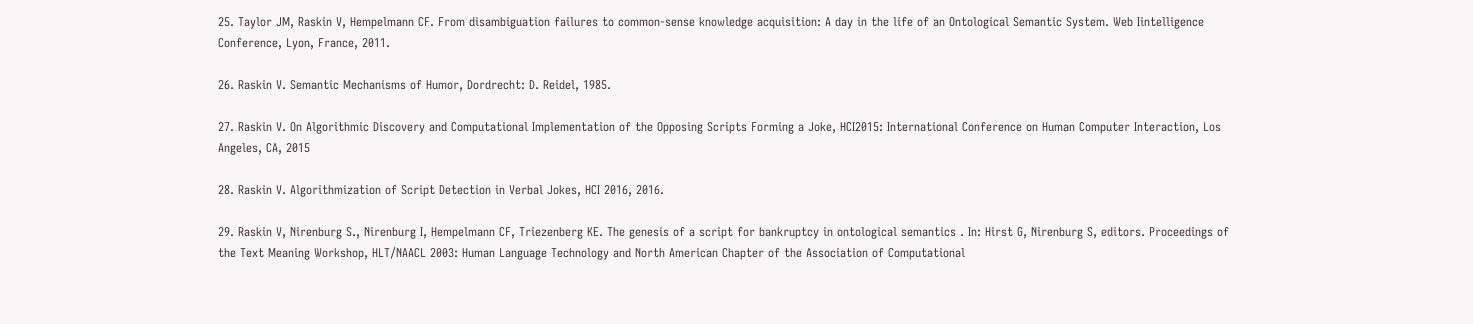25. Taylor JM, Raskin V, Hempelmann CF. From disambiguation failures to common-sense knowledge acquisition: A day in the life of an Ontological Semantic System. Web Iintelligence Conference, Lyon, France, 2011.

26. Raskin V. Semantic Mechanisms of Humor, Dordrecht: D. Reidel, 1985.

27. Raskin V. On Algorithmic Discovery and Computational Implementation of the Opposing Scripts Forming a Joke, HCI2015: International Conference on Human Computer Interaction, Los Angeles, CA, 2015

28. Raskin V. Algorithmization of Script Detection in Verbal Jokes, HCI 2016, 2016.

29. Raskin V, Nirenburg S., Nirenburg I, Hempelmann CF, Triezenberg KE. The genesis of a script for bankruptcy in ontological semantics . In: Hirst G, Nirenburg S, editors. Proceedings of the Text Meaning Workshop, HLT/NAACL 2003: Human Language Technology and North American Chapter of the Association of Computational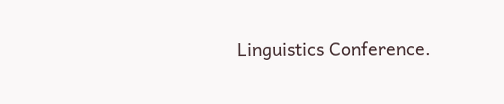Linguistics Conference.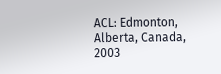ACL: Edmonton, Alberta, Canada, 2003